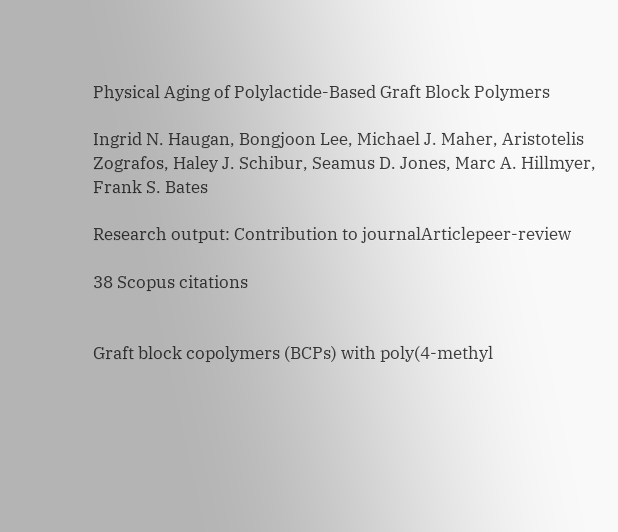Physical Aging of Polylactide-Based Graft Block Polymers

Ingrid N. Haugan, Bongjoon Lee, Michael J. Maher, Aristotelis Zografos, Haley J. Schibur, Seamus D. Jones, Marc A. Hillmyer, Frank S. Bates

Research output: Contribution to journalArticlepeer-review

38 Scopus citations


Graft block copolymers (BCPs) with poly(4-methyl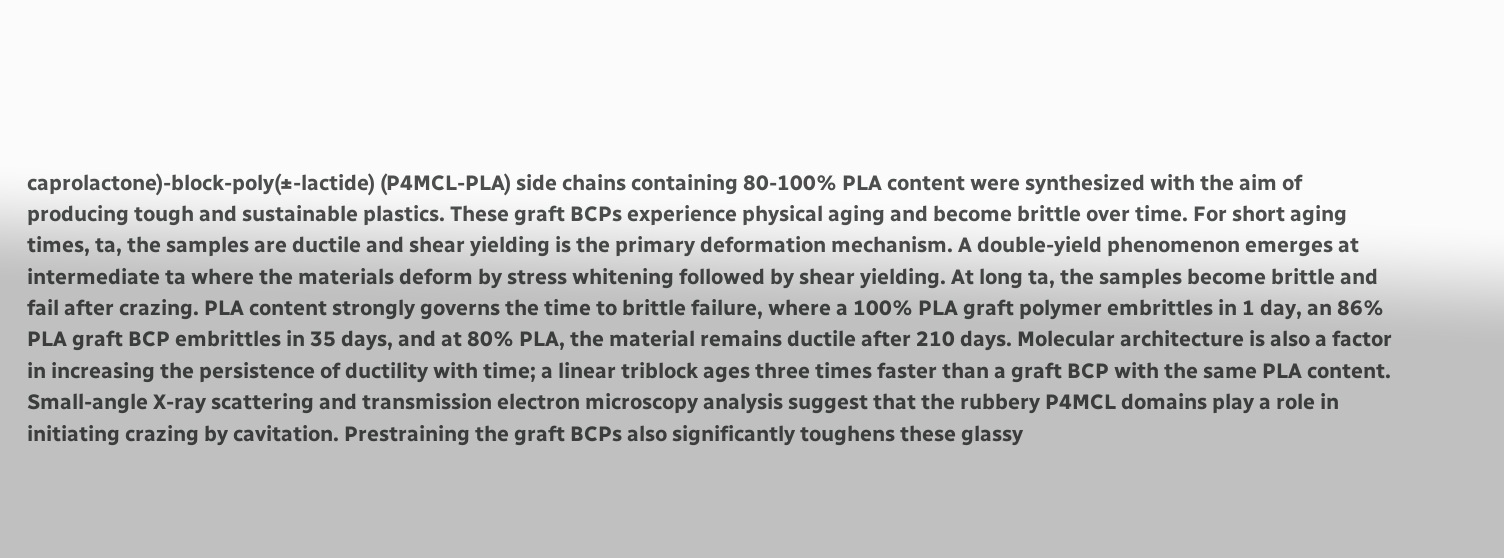caprolactone)-block-poly(±-lactide) (P4MCL-PLA) side chains containing 80-100% PLA content were synthesized with the aim of producing tough and sustainable plastics. These graft BCPs experience physical aging and become brittle over time. For short aging times, ta, the samples are ductile and shear yielding is the primary deformation mechanism. A double-yield phenomenon emerges at intermediate ta where the materials deform by stress whitening followed by shear yielding. At long ta, the samples become brittle and fail after crazing. PLA content strongly governs the time to brittle failure, where a 100% PLA graft polymer embrittles in 1 day, an 86% PLA graft BCP embrittles in 35 days, and at 80% PLA, the material remains ductile after 210 days. Molecular architecture is also a factor in increasing the persistence of ductility with time; a linear triblock ages three times faster than a graft BCP with the same PLA content. Small-angle X-ray scattering and transmission electron microscopy analysis suggest that the rubbery P4MCL domains play a role in initiating crazing by cavitation. Prestraining the graft BCPs also significantly toughens these glassy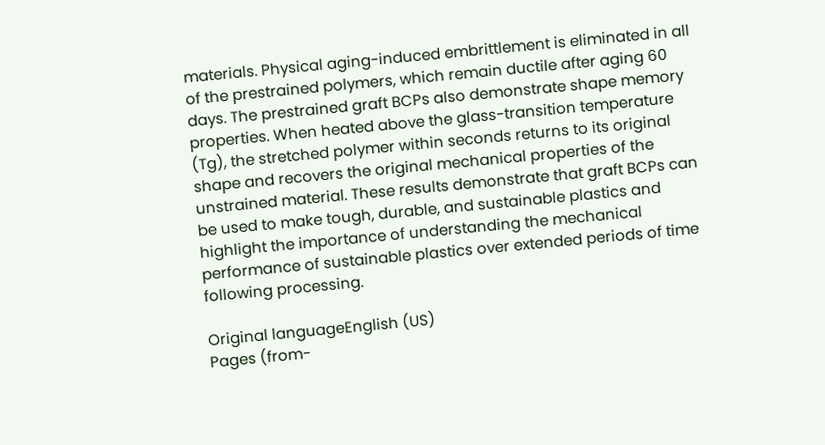materials. Physical aging-induced embrittlement is eliminated in all of the prestrained polymers, which remain ductile after aging 60 days. The prestrained graft BCPs also demonstrate shape memory properties. When heated above the glass-transition temperature (Tg), the stretched polymer within seconds returns to its original shape and recovers the original mechanical properties of the unstrained material. These results demonstrate that graft BCPs can be used to make tough, durable, and sustainable plastics and highlight the importance of understanding the mechanical performance of sustainable plastics over extended periods of time following processing.

Original languageEnglish (US)
Pages (from-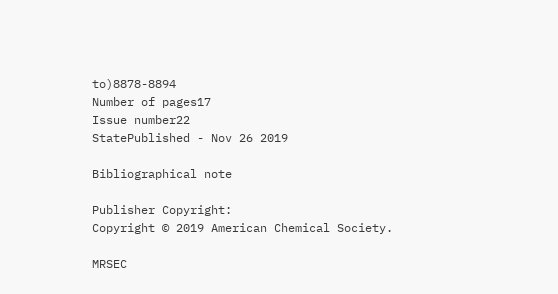to)8878-8894
Number of pages17
Issue number22
StatePublished - Nov 26 2019

Bibliographical note

Publisher Copyright:
Copyright © 2019 American Chemical Society.

MRSEC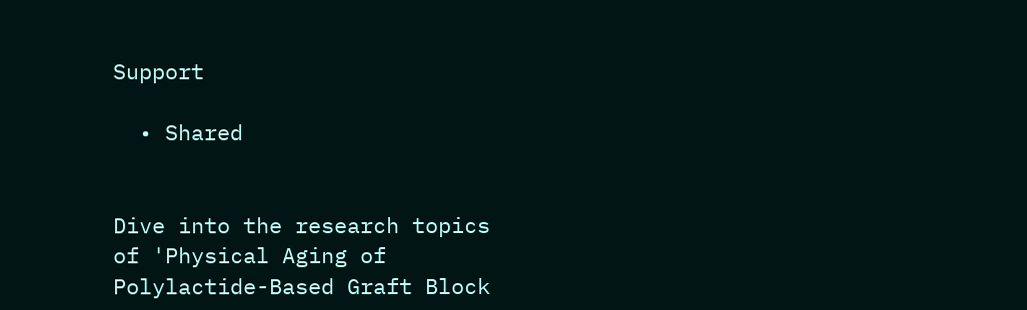Support

  • Shared


Dive into the research topics of 'Physical Aging of Polylactide-Based Graft Block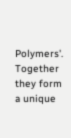Polymers'. Together they form a unique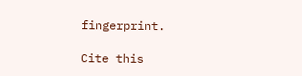fingerprint.

Cite this